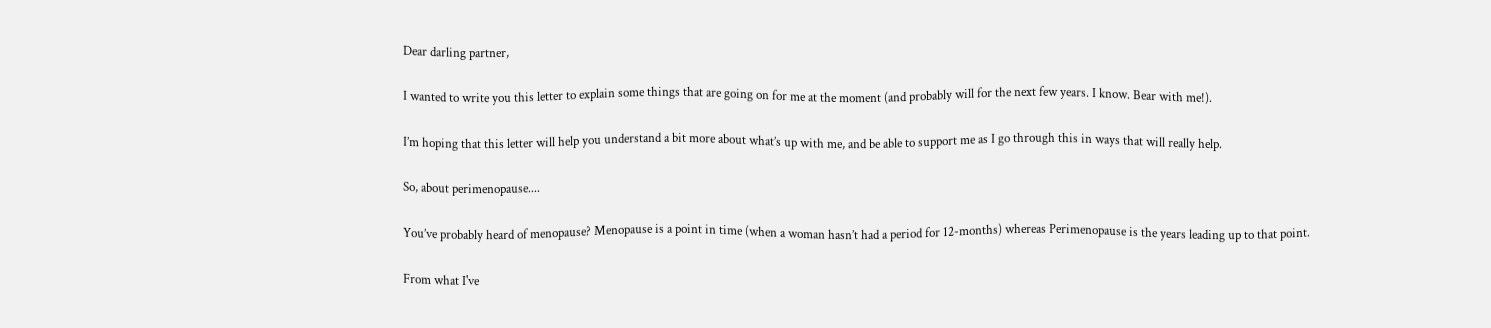Dear darling partner,

I wanted to write you this letter to explain some things that are going on for me at the moment (and probably will for the next few years. I know. Bear with me!).

I’m hoping that this letter will help you understand a bit more about what’s up with me, and be able to support me as I go through this in ways that will really help.

So, about perimenopause....

You’ve probably heard of menopause? Menopause is a point in time (when a woman hasn’t had a period for 12-months) whereas Perimenopause is the years leading up to that point.

From what I've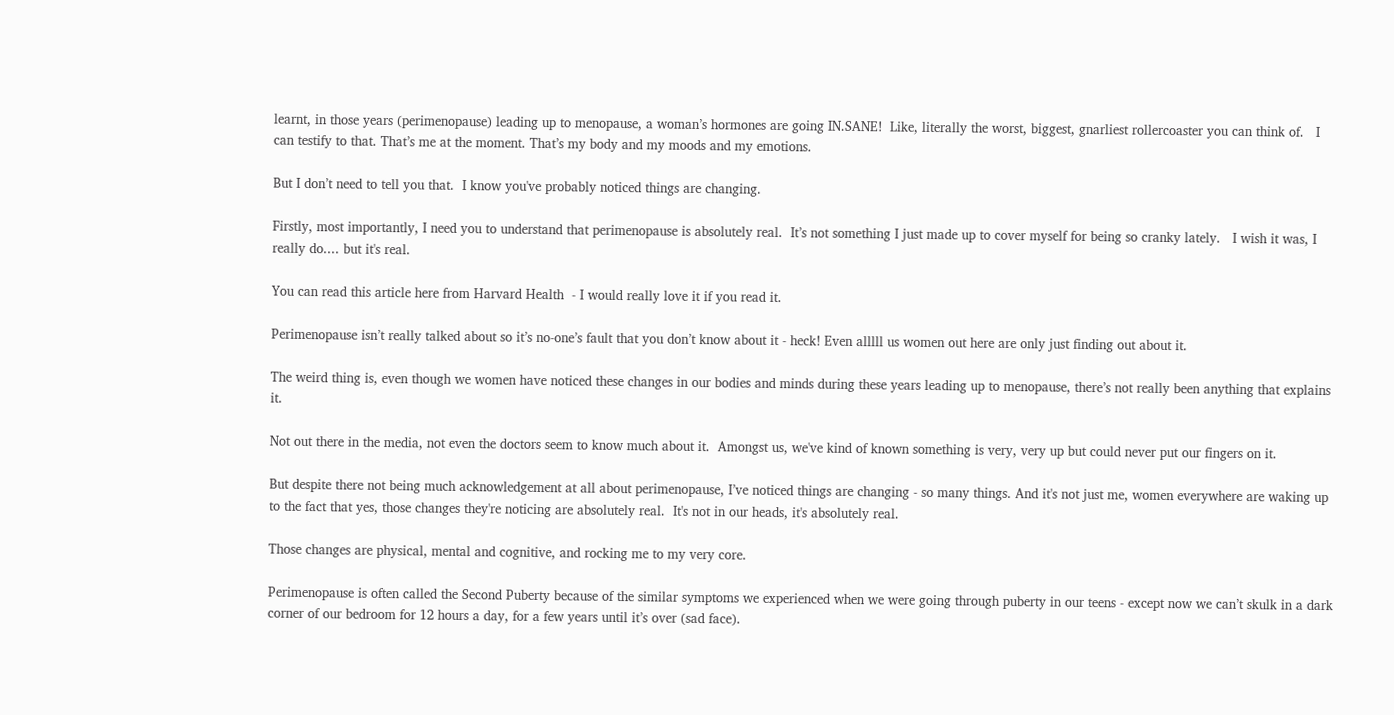learnt, in those years (perimenopause) leading up to menopause, a woman’s hormones are going IN.SANE!  Like, literally the worst, biggest, gnarliest rollercoaster you can think of.   I can testify to that. That’s me at the moment. That’s my body and my moods and my emotions.

But I don’t need to tell you that.  I know you've probably noticed things are changing.

Firstly, most importantly, I need you to understand that perimenopause is absolutely real.  It’s not something I just made up to cover myself for being so cranky lately.   I wish it was, I really do.... but it's real.

You can read this article here from Harvard Health  - I would really love it if you read it.

Perimenopause isn’t really talked about so it’s no-one’s fault that you don’t know about it - heck! Even alllll us women out here are only just finding out about it.

The weird thing is, even though we women have noticed these changes in our bodies and minds during these years leading up to menopause, there’s not really been anything that explains it.

Not out there in the media, not even the doctors seem to know much about it.  Amongst us, we've kind of known something is very, very up but could never put our fingers on it.

But despite there not being much acknowledgement at all about perimenopause, I’ve noticed things are changing - so many things. And it's not just me, women everywhere are waking up to the fact that yes, those changes they're noticing are absolutely real.  It's not in our heads, it's absolutely real.

Those changes are physical, mental and cognitive, and rocking me to my very core.

Perimenopause is often called the Second Puberty because of the similar symptoms we experienced when we were going through puberty in our teens - except now we can’t skulk in a dark corner of our bedroom for 12 hours a day, for a few years until it’s over (sad face).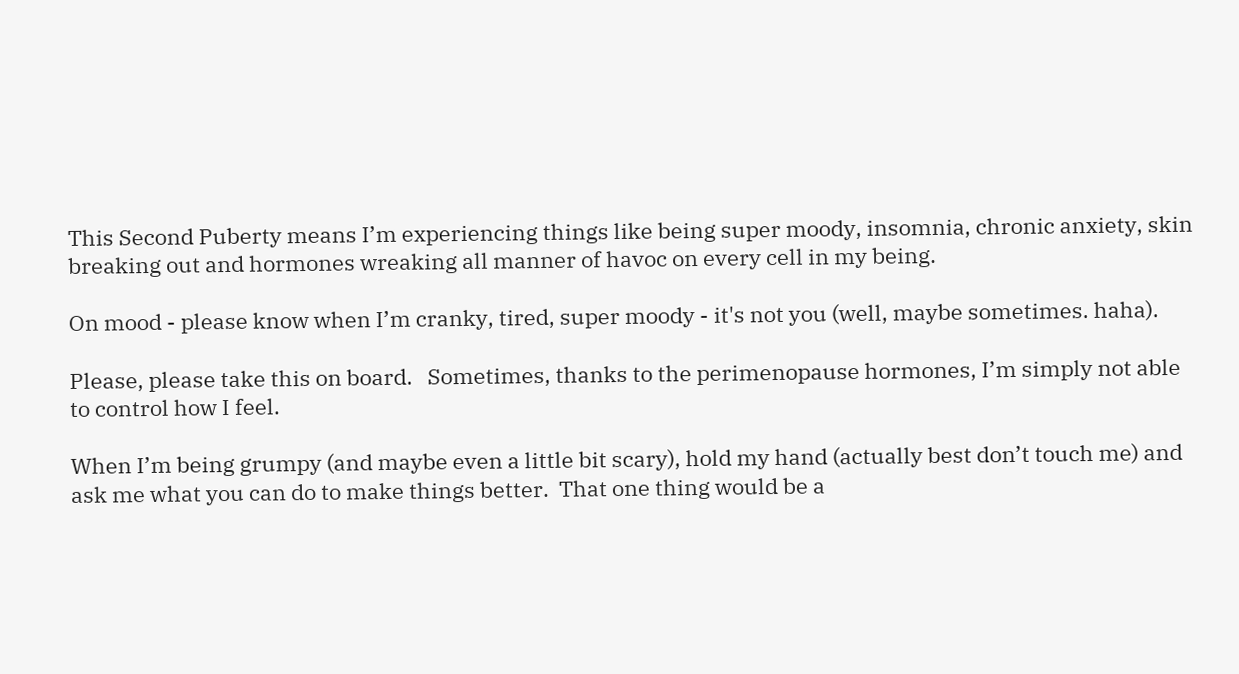This Second Puberty means I’m experiencing things like being super moody, insomnia, chronic anxiety, skin breaking out and hormones wreaking all manner of havoc on every cell in my being.

On mood - please know when I’m cranky, tired, super moody - it's not you (well, maybe sometimes. haha).

Please, please take this on board.   Sometimes, thanks to the perimenopause hormones, I’m simply not able to control how I feel.

When I’m being grumpy (and maybe even a little bit scary), hold my hand (actually best don’t touch me) and ask me what you can do to make things better.  That one thing would be a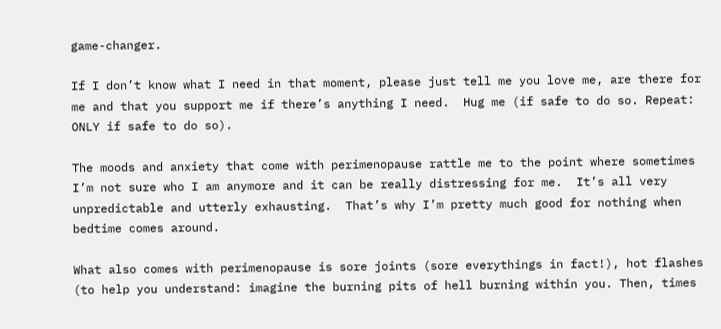game-changer.

If I don’t know what I need in that moment, please just tell me you love me, are there for me and that you support me if there’s anything I need.  Hug me (if safe to do so. Repeat: ONLY if safe to do so).

The moods and anxiety that come with perimenopause rattle me to the point where sometimes I’m not sure who I am anymore and it can be really distressing for me.  It’s all very unpredictable and utterly exhausting.  That’s why I’m pretty much good for nothing when bedtime comes around.

What also comes with perimenopause is sore joints (sore everythings in fact!), hot flashes (to help you understand: imagine the burning pits of hell burning within you. Then, times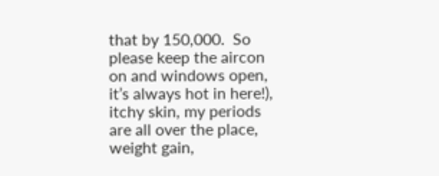that by 150,000.  So please keep the aircon on and windows open, it’s always hot in here!), itchy skin, my periods are all over the place, weight gain,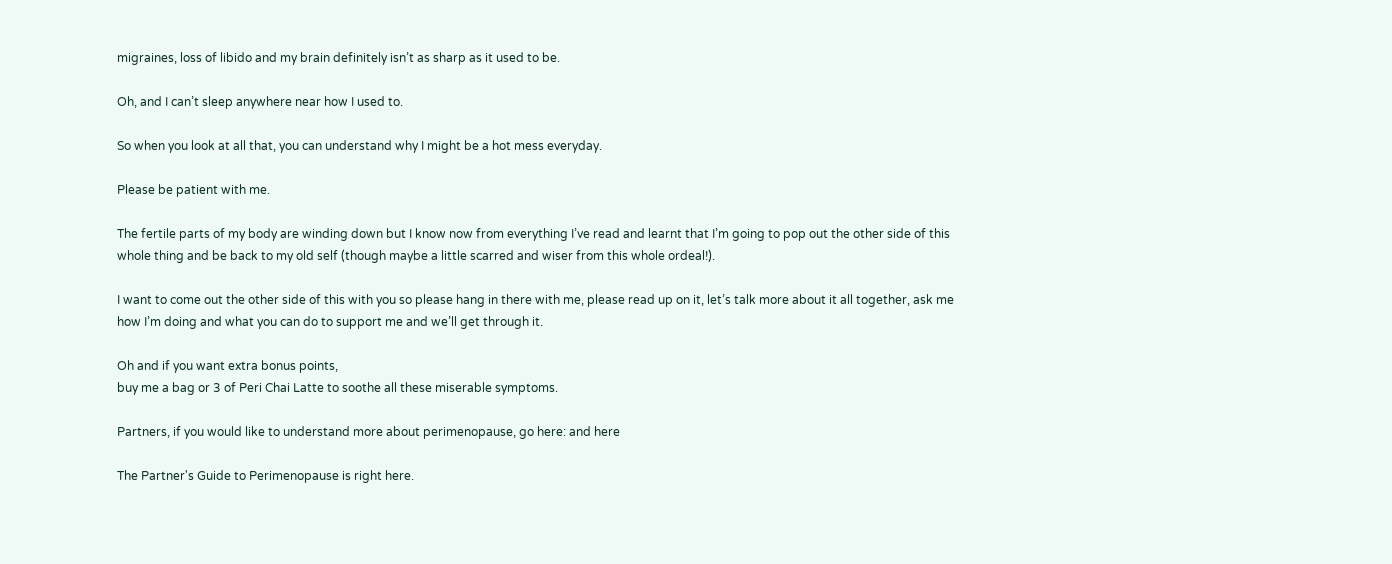migraines, loss of libido and my brain definitely isn’t as sharp as it used to be.

Oh, and I can’t sleep anywhere near how I used to.

So when you look at all that, you can understand why I might be a hot mess everyday.

Please be patient with me.

The fertile parts of my body are winding down but I know now from everything I’ve read and learnt that I’m going to pop out the other side of this whole thing and be back to my old self (though maybe a little scarred and wiser from this whole ordeal!).

I want to come out the other side of this with you so please hang in there with me, please read up on it, let’s talk more about it all together, ask me how I’m doing and what you can do to support me and we’ll get through it.

Oh and if you want extra bonus points,
buy me a bag or 3 of Peri Chai Latte to soothe all these miserable symptoms.

Partners, if you would like to understand more about perimenopause, go here: and here

The Partner's Guide to Perimenopause is right here.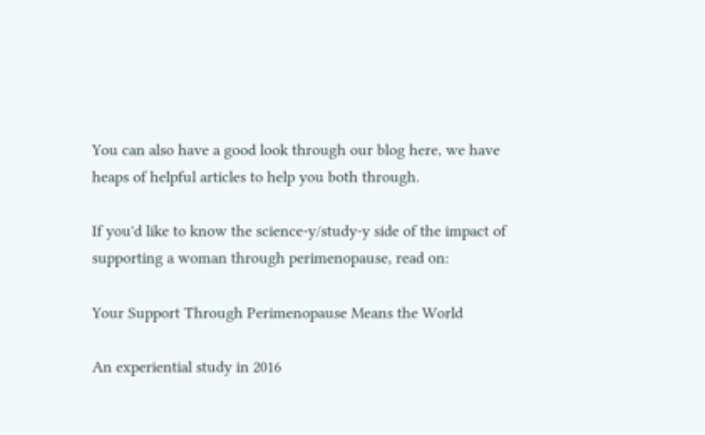You can also have a good look through our blog here, we have heaps of helpful articles to help you both through.

If you'd like to know the science-y/study-y side of the impact of supporting a woman through perimenopause, read on:

Your Support Through Perimenopause Means the World

An experiential study in 2016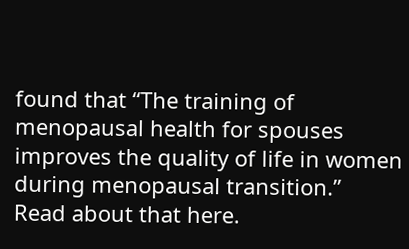found that “The training of menopausal health for spouses improves the quality of life in women during menopausal transition.”   Read about that here.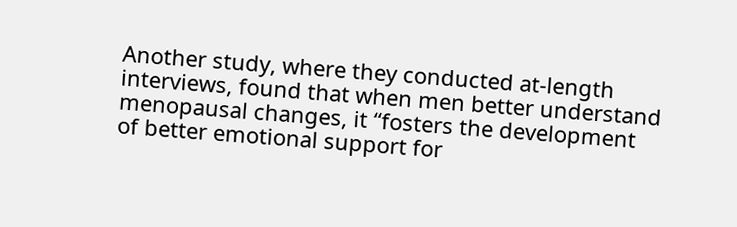Another study, where they conducted at-length interviews, found that when men better understand menopausal changes, it “fosters the development of better emotional support for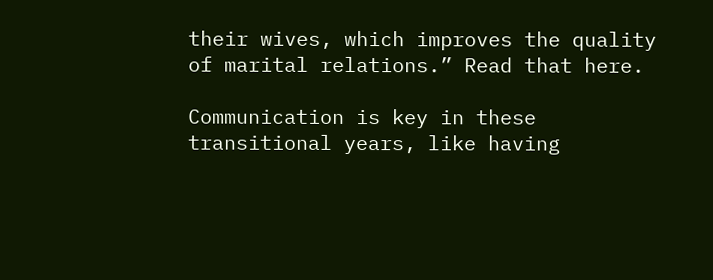their wives, which improves the quality of marital relations.” Read that here.

Communication is key in these transitional years, like having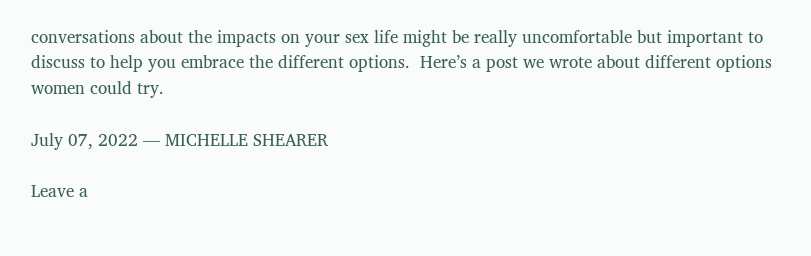conversations about the impacts on your sex life might be really uncomfortable but important to discuss to help you embrace the different options.  Here’s a post we wrote about different options women could try.

July 07, 2022 — MICHELLE SHEARER

Leave a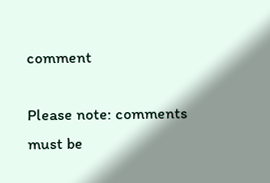comment

Please note: comments must be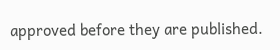approved before they are published.